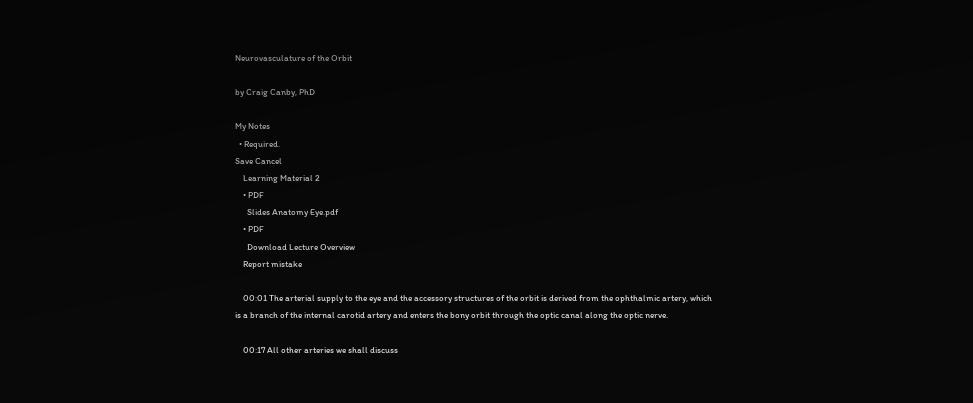Neurovasculature of the Orbit

by Craig Canby, PhD

My Notes
  • Required.
Save Cancel
    Learning Material 2
    • PDF
      Slides Anatomy Eye.pdf
    • PDF
      Download Lecture Overview
    Report mistake

    00:01 The arterial supply to the eye and the accessory structures of the orbit is derived from the ophthalmic artery, which is a branch of the internal carotid artery and enters the bony orbit through the optic canal along the optic nerve.

    00:17 All other arteries we shall discuss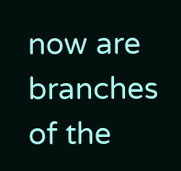now are branches of the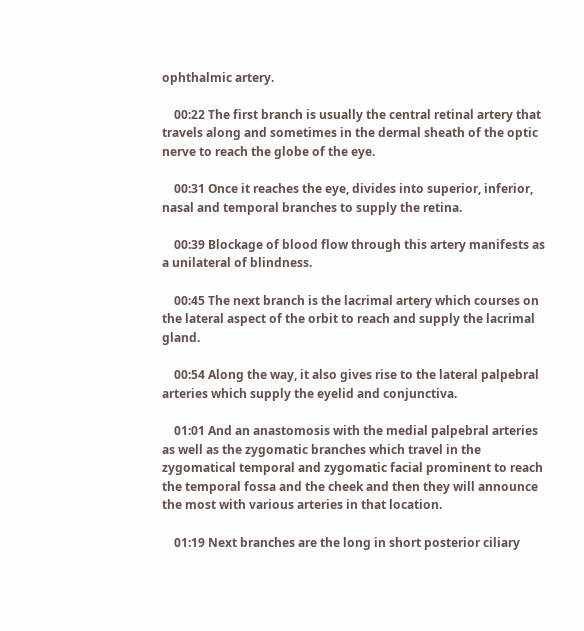ophthalmic artery.

    00:22 The first branch is usually the central retinal artery that travels along and sometimes in the dermal sheath of the optic nerve to reach the globe of the eye.

    00:31 Once it reaches the eye, divides into superior, inferior, nasal and temporal branches to supply the retina.

    00:39 Blockage of blood flow through this artery manifests as a unilateral of blindness.

    00:45 The next branch is the lacrimal artery which courses on the lateral aspect of the orbit to reach and supply the lacrimal gland.

    00:54 Along the way, it also gives rise to the lateral palpebral arteries which supply the eyelid and conjunctiva.

    01:01 And an anastomosis with the medial palpebral arteries as well as the zygomatic branches which travel in the zygomatical temporal and zygomatic facial prominent to reach the temporal fossa and the cheek and then they will announce the most with various arteries in that location.

    01:19 Next branches are the long in short posterior ciliary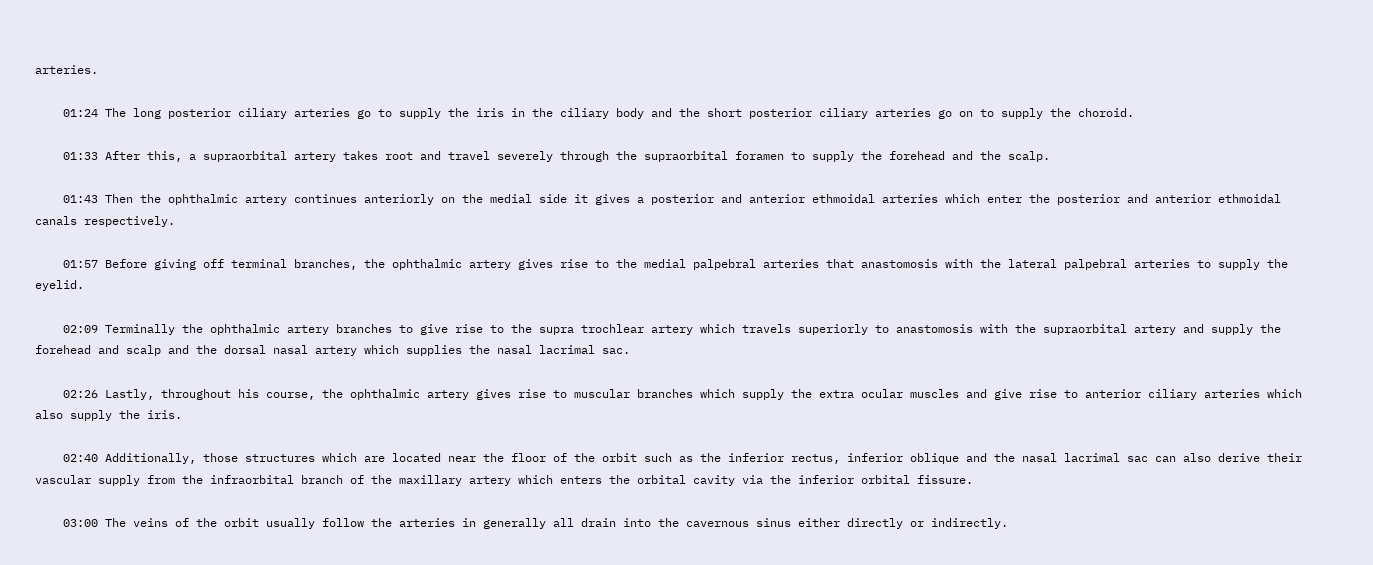arteries.

    01:24 The long posterior ciliary arteries go to supply the iris in the ciliary body and the short posterior ciliary arteries go on to supply the choroid.

    01:33 After this, a supraorbital artery takes root and travel severely through the supraorbital foramen to supply the forehead and the scalp.

    01:43 Then the ophthalmic artery continues anteriorly on the medial side it gives a posterior and anterior ethmoidal arteries which enter the posterior and anterior ethmoidal canals respectively.

    01:57 Before giving off terminal branches, the ophthalmic artery gives rise to the medial palpebral arteries that anastomosis with the lateral palpebral arteries to supply the eyelid.

    02:09 Terminally the ophthalmic artery branches to give rise to the supra trochlear artery which travels superiorly to anastomosis with the supraorbital artery and supply the forehead and scalp and the dorsal nasal artery which supplies the nasal lacrimal sac.

    02:26 Lastly, throughout his course, the ophthalmic artery gives rise to muscular branches which supply the extra ocular muscles and give rise to anterior ciliary arteries which also supply the iris.

    02:40 Additionally, those structures which are located near the floor of the orbit such as the inferior rectus, inferior oblique and the nasal lacrimal sac can also derive their vascular supply from the infraorbital branch of the maxillary artery which enters the orbital cavity via the inferior orbital fissure.

    03:00 The veins of the orbit usually follow the arteries in generally all drain into the cavernous sinus either directly or indirectly.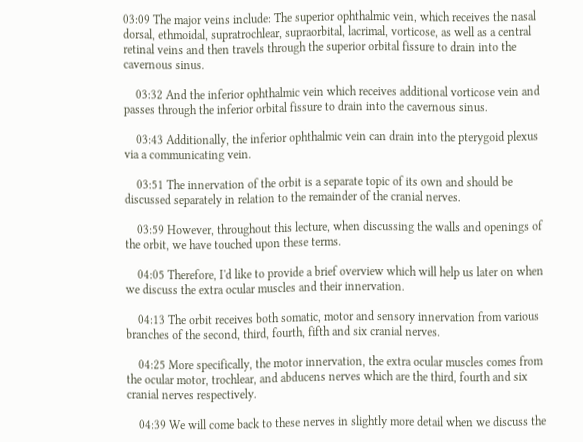03:09 The major veins include: The superior ophthalmic vein, which receives the nasal dorsal, ethmoidal, supratrochlear, supraorbital, lacrimal, vorticose, as well as a central retinal veins and then travels through the superior orbital fissure to drain into the cavernous sinus.

    03:32 And the inferior ophthalmic vein which receives additional vorticose vein and passes through the inferior orbital fissure to drain into the cavernous sinus.

    03:43 Additionally, the inferior ophthalmic vein can drain into the pterygoid plexus via a communicating vein.

    03:51 The innervation of the orbit is a separate topic of its own and should be discussed separately in relation to the remainder of the cranial nerves.

    03:59 However, throughout this lecture, when discussing the walls and openings of the orbit, we have touched upon these terms.

    04:05 Therefore, I'd like to provide a brief overview which will help us later on when we discuss the extra ocular muscles and their innervation.

    04:13 The orbit receives both somatic, motor and sensory innervation from various branches of the second, third, fourth, fifth and six cranial nerves.

    04:25 More specifically, the motor innervation, the extra ocular muscles comes from the ocular motor, trochlear, and abducens nerves which are the third, fourth and six cranial nerves respectively.

    04:39 We will come back to these nerves in slightly more detail when we discuss the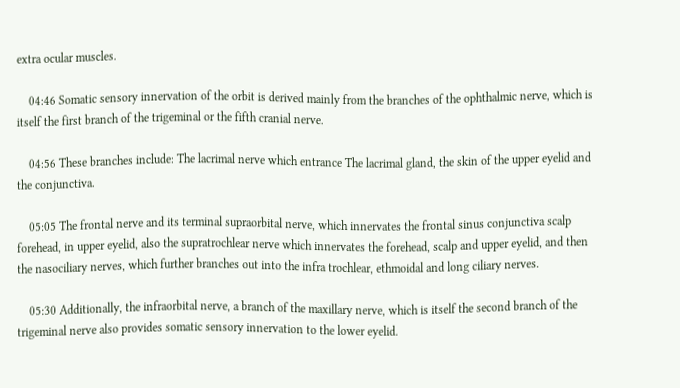extra ocular muscles.

    04:46 Somatic sensory innervation of the orbit is derived mainly from the branches of the ophthalmic nerve, which is itself the first branch of the trigeminal or the fifth cranial nerve.

    04:56 These branches include: The lacrimal nerve which entrance The lacrimal gland, the skin of the upper eyelid and the conjunctiva.

    05:05 The frontal nerve and its terminal supraorbital nerve, which innervates the frontal sinus conjunctiva scalp forehead, in upper eyelid, also the supratrochlear nerve which innervates the forehead, scalp and upper eyelid, and then the nasociliary nerves, which further branches out into the infra trochlear, ethmoidal and long ciliary nerves.

    05:30 Additionally, the infraorbital nerve, a branch of the maxillary nerve, which is itself the second branch of the trigeminal nerve also provides somatic sensory innervation to the lower eyelid.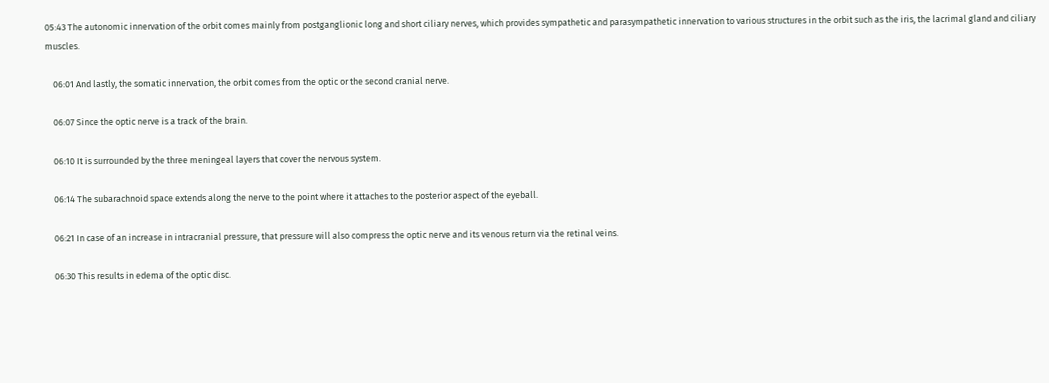05:43 The autonomic innervation of the orbit comes mainly from postganglionic long and short ciliary nerves, which provides sympathetic and parasympathetic innervation to various structures in the orbit such as the iris, the lacrimal gland and ciliary muscles.

    06:01 And lastly, the somatic innervation, the orbit comes from the optic or the second cranial nerve.

    06:07 Since the optic nerve is a track of the brain.

    06:10 It is surrounded by the three meningeal layers that cover the nervous system.

    06:14 The subarachnoid space extends along the nerve to the point where it attaches to the posterior aspect of the eyeball.

    06:21 In case of an increase in intracranial pressure, that pressure will also compress the optic nerve and its venous return via the retinal veins.

    06:30 This results in edema of the optic disc.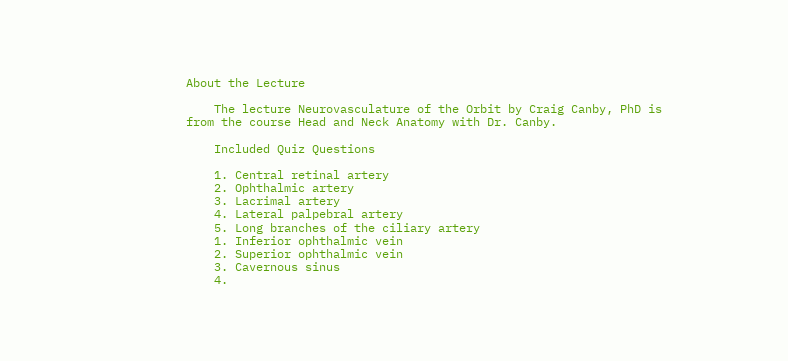About the Lecture

    The lecture Neurovasculature of the Orbit by Craig Canby, PhD is from the course Head and Neck Anatomy with Dr. Canby.

    Included Quiz Questions

    1. Central retinal artery
    2. Ophthalmic artery
    3. Lacrimal artery
    4. Lateral palpebral artery
    5. Long branches of the ciliary artery
    1. Inferior ophthalmic vein
    2. Superior ophthalmic vein
    3. Cavernous sinus
    4.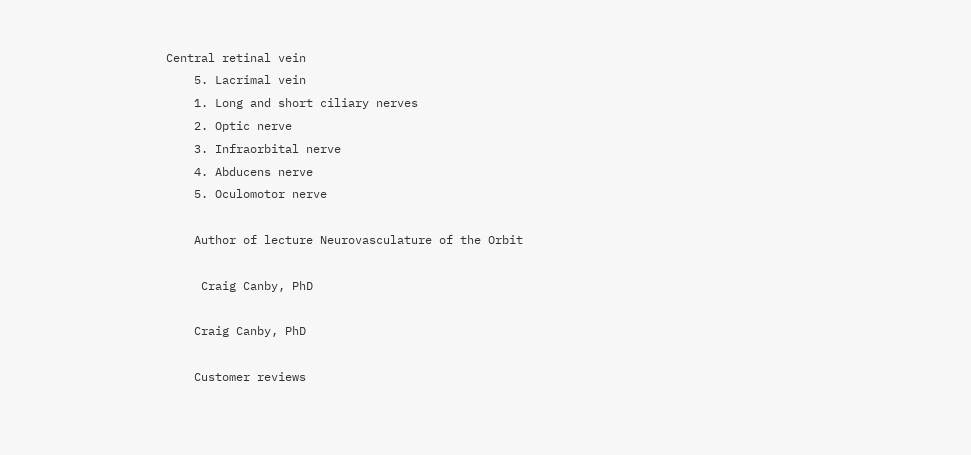Central retinal vein
    5. Lacrimal vein
    1. Long and short ciliary nerves
    2. Optic nerve
    3. Infraorbital nerve
    4. Abducens nerve
    5. Oculomotor nerve

    Author of lecture Neurovasculature of the Orbit

     Craig Canby, PhD

    Craig Canby, PhD

    Customer reviews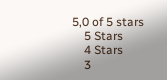5,0 of 5 stars
    5 Stars
    4 Stars
    3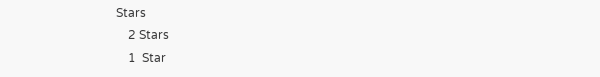Stars
    2 Stars
    1  Star